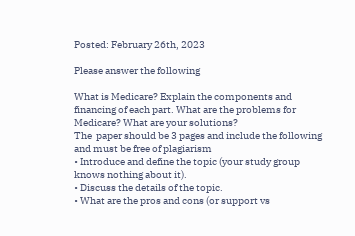Posted: February 26th, 2023

Please answer the following

What is Medicare? Explain the components and financing of each part. What are the problems for Medicare? What are your solutions?
The  paper should be 3 pages and include the following and must be free of plagiarism
• Introduce and define the topic (your study group knows nothing about it).
• Discuss the details of the topic.
• What are the pros and cons (or support vs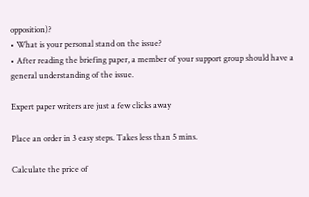opposition)?
• What is your personal stand on the issue?
• After reading the briefing paper, a member of your support group should have a general understanding of the issue.

Expert paper writers are just a few clicks away

Place an order in 3 easy steps. Takes less than 5 mins.

Calculate the price of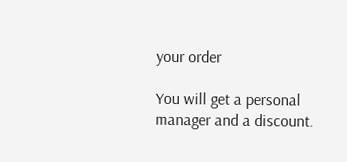your order

You will get a personal manager and a discount.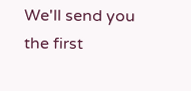We'll send you the first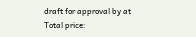draft for approval by at
Total price: